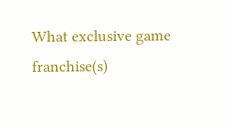What exclusive game franchise(s)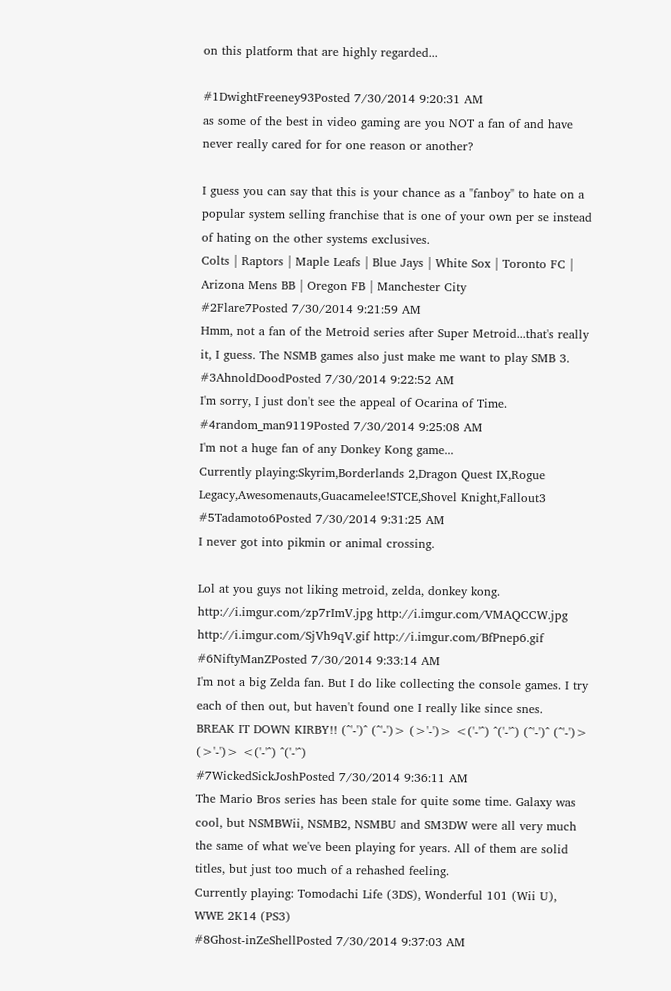on this platform that are highly regarded...

#1DwightFreeney93Posted 7/30/2014 9:20:31 AM
as some of the best in video gaming are you NOT a fan of and have never really cared for for one reason or another?

I guess you can say that this is your chance as a "fanboy" to hate on a popular system selling franchise that is one of your own per se instead of hating on the other systems exclusives.
Colts | Raptors | Maple Leafs | Blue Jays | White Sox | Toronto FC | Arizona Mens BB | Oregon FB | Manchester City
#2Flare7Posted 7/30/2014 9:21:59 AM
Hmm, not a fan of the Metroid series after Super Metroid...that's really it, I guess. The NSMB games also just make me want to play SMB 3.
#3AhnoldDoodPosted 7/30/2014 9:22:52 AM
I'm sorry, I just don't see the appeal of Ocarina of Time.
#4random_man9119Posted 7/30/2014 9:25:08 AM
I'm not a huge fan of any Donkey Kong game...
Currently playing:Skyrim,Borderlands 2,Dragon Quest IX,Rogue Legacy,Awesomenauts,Guacamelee!STCE,Shovel Knight,Fallout3
#5Tadamoto6Posted 7/30/2014 9:31:25 AM
I never got into pikmin or animal crossing.

Lol at you guys not liking metroid, zelda, donkey kong.
http://i.imgur.com/zp7rImV.jpg http://i.imgur.com/VMAQCCW.jpg
http://i.imgur.com/SjVh9qV.gif http://i.imgur.com/BfPnep6.gif
#6NiftyManZPosted 7/30/2014 9:33:14 AM
I'm not a big Zelda fan. But I do like collecting the console games. I try each of then out, but haven't found one I really like since snes.
BREAK IT DOWN KIRBY!! (^'-')^ (^'-')> (>'-')> <('-'^) ^('-'^) (^'-')^ (^'-')> (>'-')> <('-'^) ^('-'^)
#7WickedSickJoshPosted 7/30/2014 9:36:11 AM
The Mario Bros series has been stale for quite some time. Galaxy was cool, but NSMBWii, NSMB2, NSMBU and SM3DW were all very much the same of what we've been playing for years. All of them are solid titles, but just too much of a rehashed feeling.
Currently playing: Tomodachi Life (3DS), Wonderful 101 (Wii U), WWE 2K14 (PS3)
#8Ghost-inZeShellPosted 7/30/2014 9:37:03 AM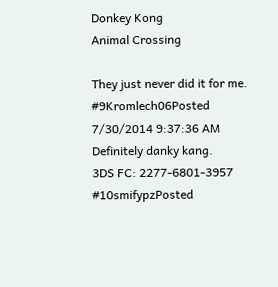Donkey Kong
Animal Crossing

They just never did it for me.
#9Kromlech06Posted 7/30/2014 9:37:36 AM
Definitely danky kang.
3DS FC: 2277-6801-3957
#10smifypzPosted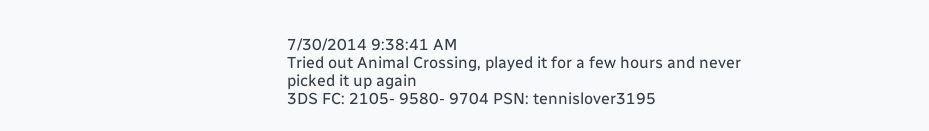7/30/2014 9:38:41 AM
Tried out Animal Crossing, played it for a few hours and never picked it up again
3DS FC: 2105- 9580- 9704 PSN: tennislover3195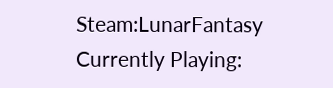Steam:LunarFantasy
Currently Playing: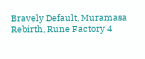Bravely Default, Muramasa Rebirth, Rune Factory 4